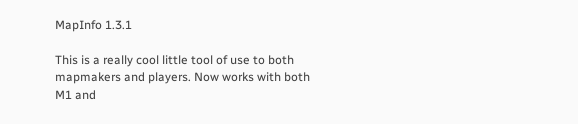MapInfo 1.3.1

This is a really cool little tool of use to both mapmakers and players. Now works with both M1 and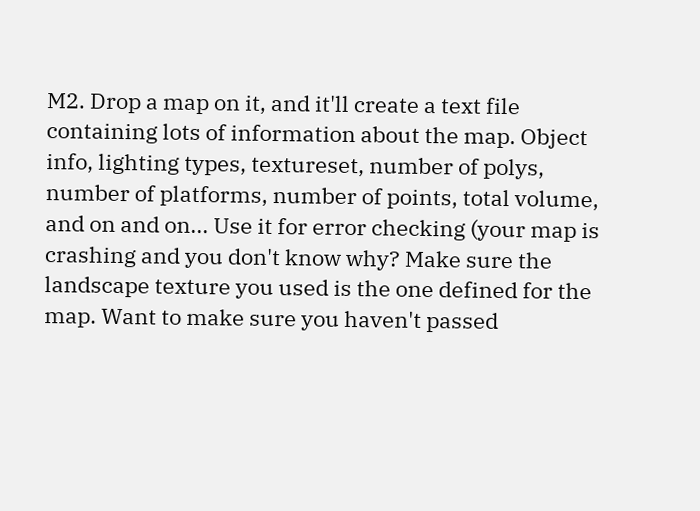M2. Drop a map on it, and it'll create a text file containing lots of information about the map. Object info, lighting types, textureset, number of polys, number of platforms, number of points, total volume, and on and on... Use it for error checking (your map is crashing and you don't know why? Make sure the landscape texture you used is the one defined for the map. Want to make sure you haven't passed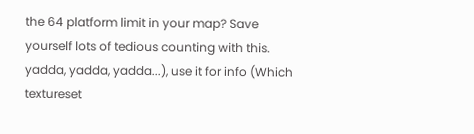the 64 platform limit in your map? Save yourself lots of tedious counting with this. yadda, yadda, yadda...), use it for info (Which textureset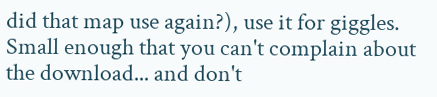did that map use again?), use it for giggles. Small enough that you can't complain about the download... and don't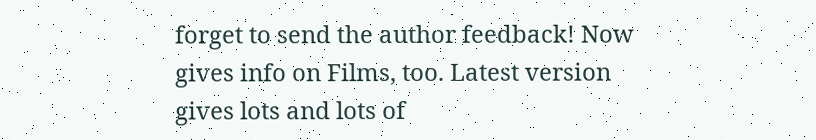forget to send the author feedback! Now gives info on Films, too. Latest version gives lots and lots of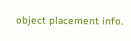object placement info.